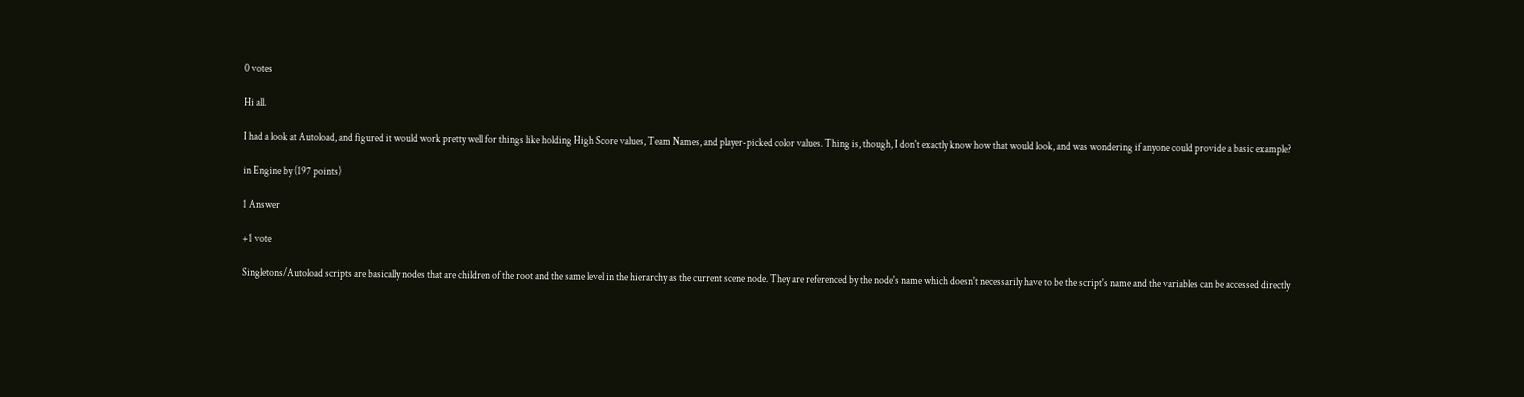0 votes

Hi all.

I had a look at Autoload, and figured it would work pretty well for things like holding High Score values, Team Names, and player-picked color values. Thing is, though, I don't exactly know how that would look, and was wondering if anyone could provide a basic example?

in Engine by (197 points)

1 Answer

+1 vote

Singletons/Autoload scripts are basically nodes that are children of the root and the same level in the hierarchy as the current scene node. They are referenced by the node's name which doesn't necessarily have to be the script's name and the variables can be accessed directly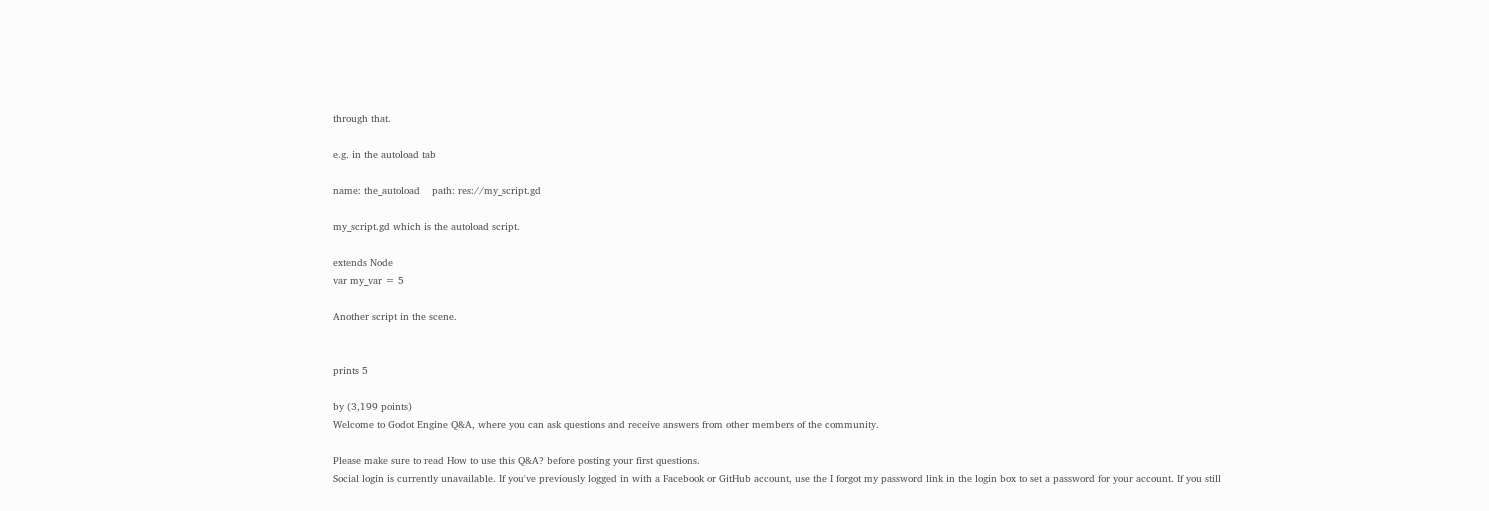through that.

e.g. in the autoload tab

name: the_autoload    path: res://my_script.gd

my_script.gd which is the autoload script.

extends Node
var my_var = 5

Another script in the scene.


prints 5

by (3,199 points)
Welcome to Godot Engine Q&A, where you can ask questions and receive answers from other members of the community.

Please make sure to read How to use this Q&A? before posting your first questions.
Social login is currently unavailable. If you've previously logged in with a Facebook or GitHub account, use the I forgot my password link in the login box to set a password for your account. If you still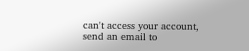can't access your account, send an email to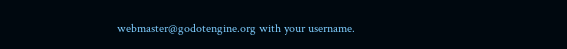webmaster@godotengine.org with your username.